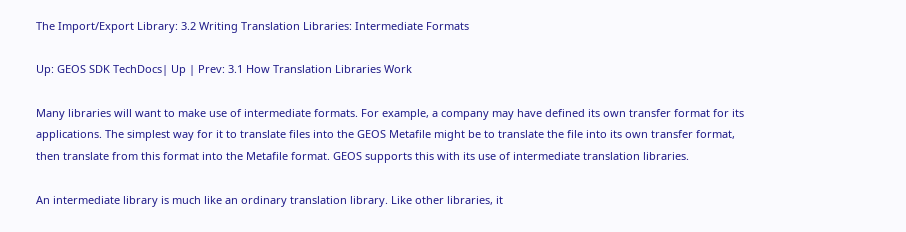The Import/Export Library: 3.2 Writing Translation Libraries: Intermediate Formats

Up: GEOS SDK TechDocs| Up | Prev: 3.1 How Translation Libraries Work

Many libraries will want to make use of intermediate formats. For example, a company may have defined its own transfer format for its applications. The simplest way for it to translate files into the GEOS Metafile might be to translate the file into its own transfer format, then translate from this format into the Metafile format. GEOS supports this with its use of intermediate translation libraries.

An intermediate library is much like an ordinary translation library. Like other libraries, it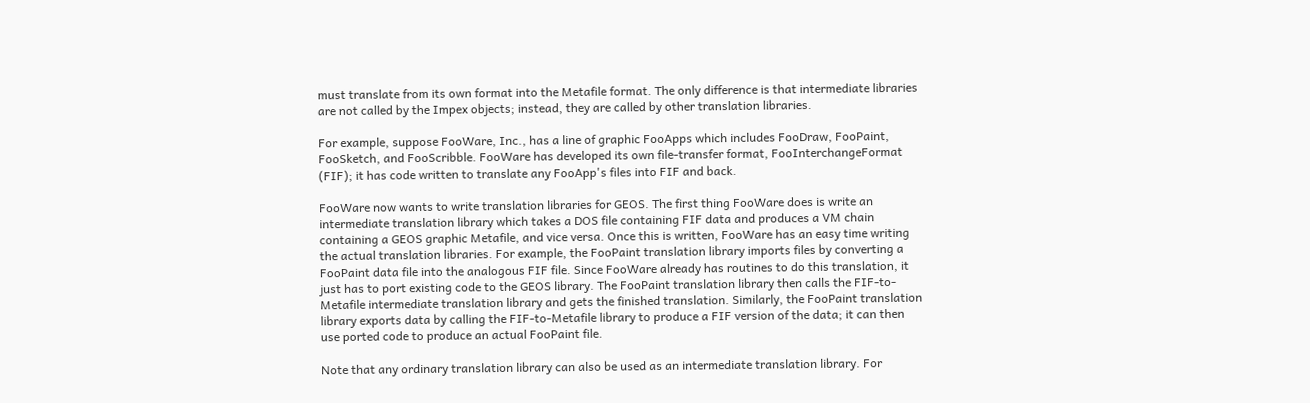must translate from its own format into the Metafile format. The only difference is that intermediate libraries are not called by the Impex objects; instead, they are called by other translation libraries.

For example, suppose FooWare, Inc., has a line of graphic FooApps which includes FooDraw, FooPaint, FooSketch, and FooScribble. FooWare has developed its own file-transfer format, FooInterchangeFormat (FIF); it has code written to translate any FooApp's files into FIF and back.

FooWare now wants to write translation libraries for GEOS. The first thing FooWare does is write an intermediate translation library which takes a DOS file containing FIF data and produces a VM chain containing a GEOS graphic Metafile, and vice versa. Once this is written, FooWare has an easy time writing the actual translation libraries. For example, the FooPaint translation library imports files by converting a FooPaint data file into the analogous FIF file. Since FooWare already has routines to do this translation, it just has to port existing code to the GEOS library. The FooPaint translation library then calls the FIF-to-Metafile intermediate translation library and gets the finished translation. Similarly, the FooPaint translation library exports data by calling the FIF-to-Metafile library to produce a FIF version of the data; it can then use ported code to produce an actual FooPaint file.

Note that any ordinary translation library can also be used as an intermediate translation library. For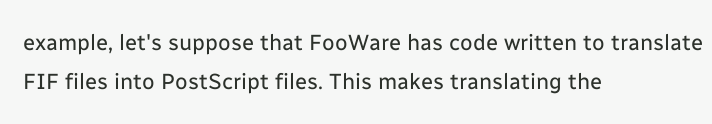example, let's suppose that FooWare has code written to translate FIF files into PostScript files. This makes translating the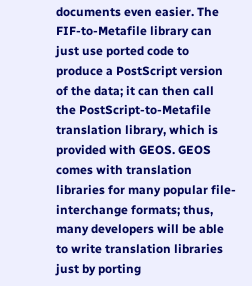documents even easier. The FIF-to-Metafile library can just use ported code to produce a PostScript version of the data; it can then call the PostScript-to-Metafile translation library, which is provided with GEOS. GEOS comes with translation libraries for many popular file-interchange formats; thus, many developers will be able to write translation libraries just by porting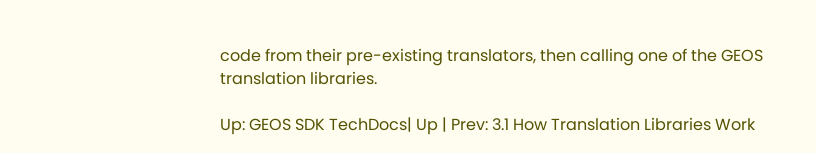code from their pre-existing translators, then calling one of the GEOS translation libraries.

Up: GEOS SDK TechDocs| Up | Prev: 3.1 How Translation Libraries Work